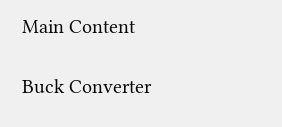Main Content

Buck Converter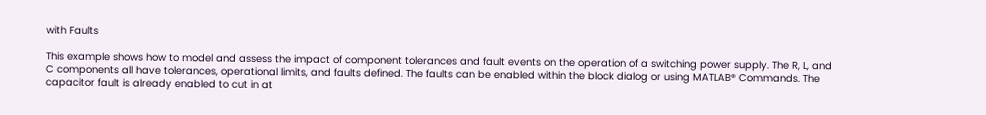with Faults

This example shows how to model and assess the impact of component tolerances and fault events on the operation of a switching power supply. The R, L, and C components all have tolerances, operational limits, and faults defined. The faults can be enabled within the block dialog or using MATLAB® Commands. The capacitor fault is already enabled to cut in at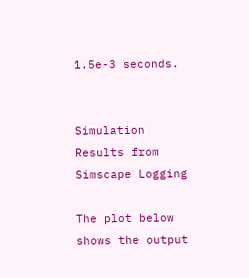1.5e-3 seconds.


Simulation Results from Simscape Logging

The plot below shows the output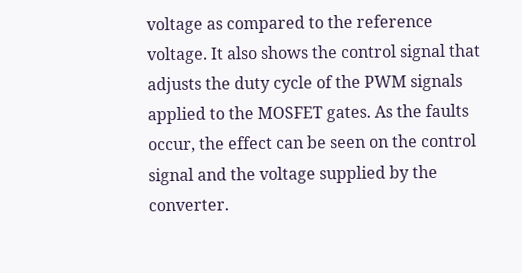voltage as compared to the reference voltage. It also shows the control signal that adjusts the duty cycle of the PWM signals applied to the MOSFET gates. As the faults occur, the effect can be seen on the control signal and the voltage supplied by the converter.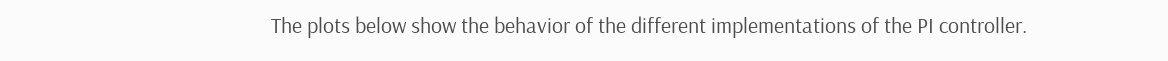The plots below show the behavior of the different implementations of the PI controller.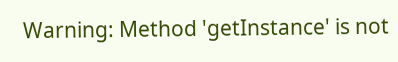Warning: Method 'getInstance' is not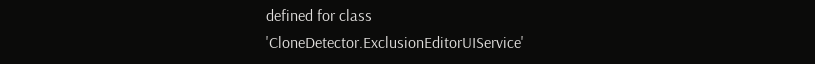defined for class
'CloneDetector.ExclusionEditorUIService'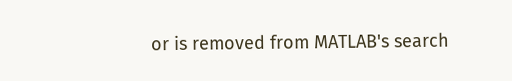or is removed from MATLAB's search